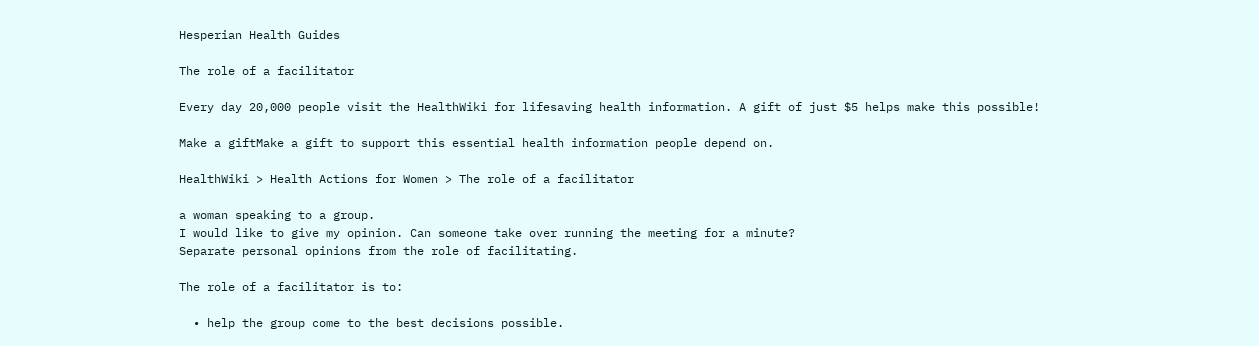Hesperian Health Guides

The role of a facilitator

Every day 20,000 people visit the HealthWiki for lifesaving health information. A gift of just $5 helps make this possible!

Make a giftMake a gift to support this essential health information people depend on.

HealthWiki > Health Actions for Women > The role of a facilitator

a woman speaking to a group.
I would like to give my opinion. Can someone take over running the meeting for a minute?
Separate personal opinions from the role of facilitating.

The role of a facilitator is to:

  • help the group come to the best decisions possible.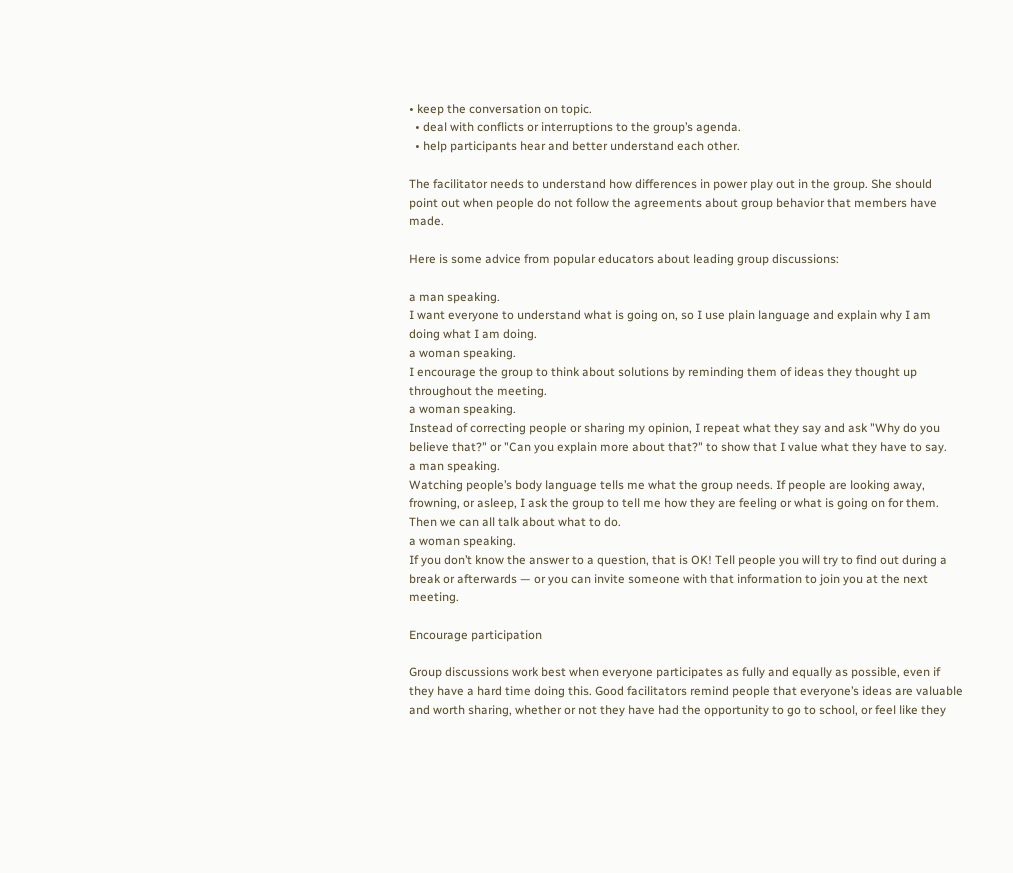• keep the conversation on topic.
  • deal with conflicts or interruptions to the group’s agenda.
  • help participants hear and better understand each other.

The facilitator needs to understand how differences in power play out in the group. She should point out when people do not follow the agreements about group behavior that members have made.

Here is some advice from popular educators about leading group discussions:

a man speaking.
I want everyone to understand what is going on, so I use plain language and explain why I am doing what I am doing.
a woman speaking.
I encourage the group to think about solutions by reminding them of ideas they thought up throughout the meeting.
a woman speaking.
Instead of correcting people or sharing my opinion, I repeat what they say and ask "Why do you believe that?" or "Can you explain more about that?" to show that I value what they have to say.
a man speaking.
Watching people’s body language tells me what the group needs. If people are looking away, frowning, or asleep, I ask the group to tell me how they are feeling or what is going on for them. Then we can all talk about what to do.
a woman speaking.
If you don’t know the answer to a question, that is OK! Tell people you will try to find out during a break or afterwards — or you can invite someone with that information to join you at the next meeting.

Encourage participation

Group discussions work best when everyone participates as fully and equally as possible, even if they have a hard time doing this. Good facilitators remind people that everyone’s ideas are valuable and worth sharing, whether or not they have had the opportunity to go to school, or feel like they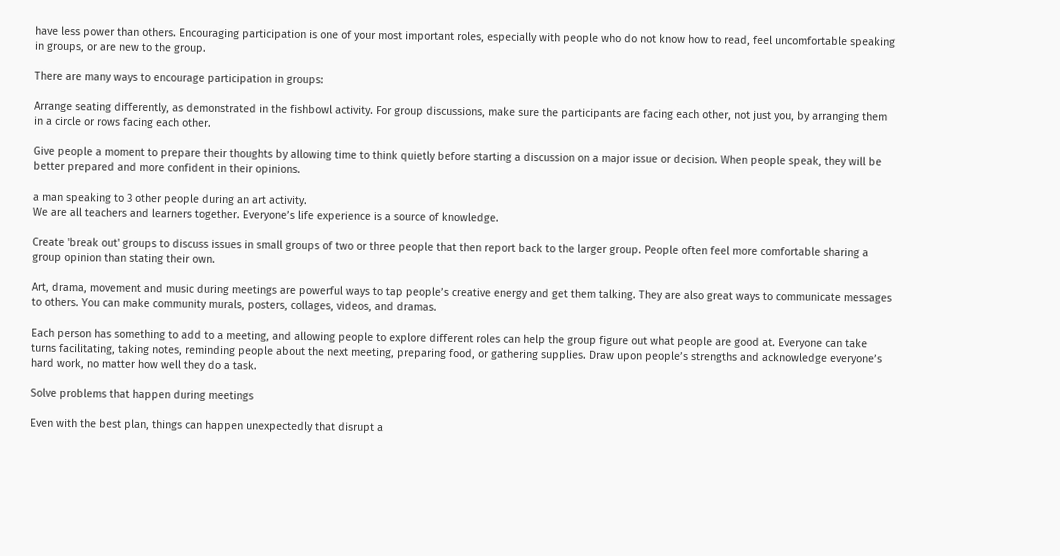have less power than others. Encouraging participation is one of your most important roles, especially with people who do not know how to read, feel uncomfortable speaking in groups, or are new to the group.

There are many ways to encourage participation in groups:

Arrange seating differently, as demonstrated in the fishbowl activity. For group discussions, make sure the participants are facing each other, not just you, by arranging them in a circle or rows facing each other.

Give people a moment to prepare their thoughts by allowing time to think quietly before starting a discussion on a major issue or decision. When people speak, they will be better prepared and more confident in their opinions.

a man speaking to 3 other people during an art activity.
We are all teachers and learners together. Everyone’s life experience is a source of knowledge.

Create 'break out' groups to discuss issues in small groups of two or three people that then report back to the larger group. People often feel more comfortable sharing a group opinion than stating their own.

Art, drama, movement and music during meetings are powerful ways to tap people’s creative energy and get them talking. They are also great ways to communicate messages to others. You can make community murals, posters, collages, videos, and dramas.

Each person has something to add to a meeting, and allowing people to explore different roles can help the group figure out what people are good at. Everyone can take turns facilitating, taking notes, reminding people about the next meeting, preparing food, or gathering supplies. Draw upon people’s strengths and acknowledge everyone’s hard work, no matter how well they do a task.

Solve problems that happen during meetings

Even with the best plan, things can happen unexpectedly that disrupt a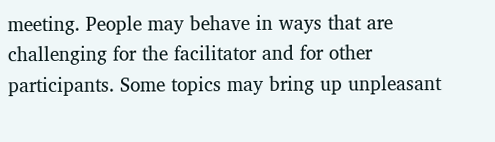meeting. People may behave in ways that are challenging for the facilitator and for other participants. Some topics may bring up unpleasant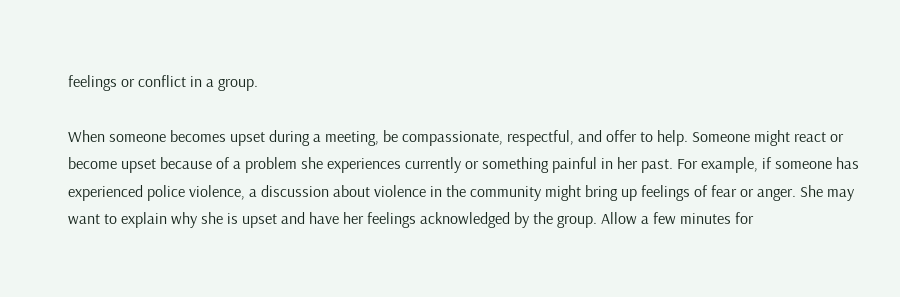feelings or conflict in a group.

When someone becomes upset during a meeting, be compassionate, respectful, and offer to help. Someone might react or become upset because of a problem she experiences currently or something painful in her past. For example, if someone has experienced police violence, a discussion about violence in the community might bring up feelings of fear or anger. She may want to explain why she is upset and have her feelings acknowledged by the group. Allow a few minutes for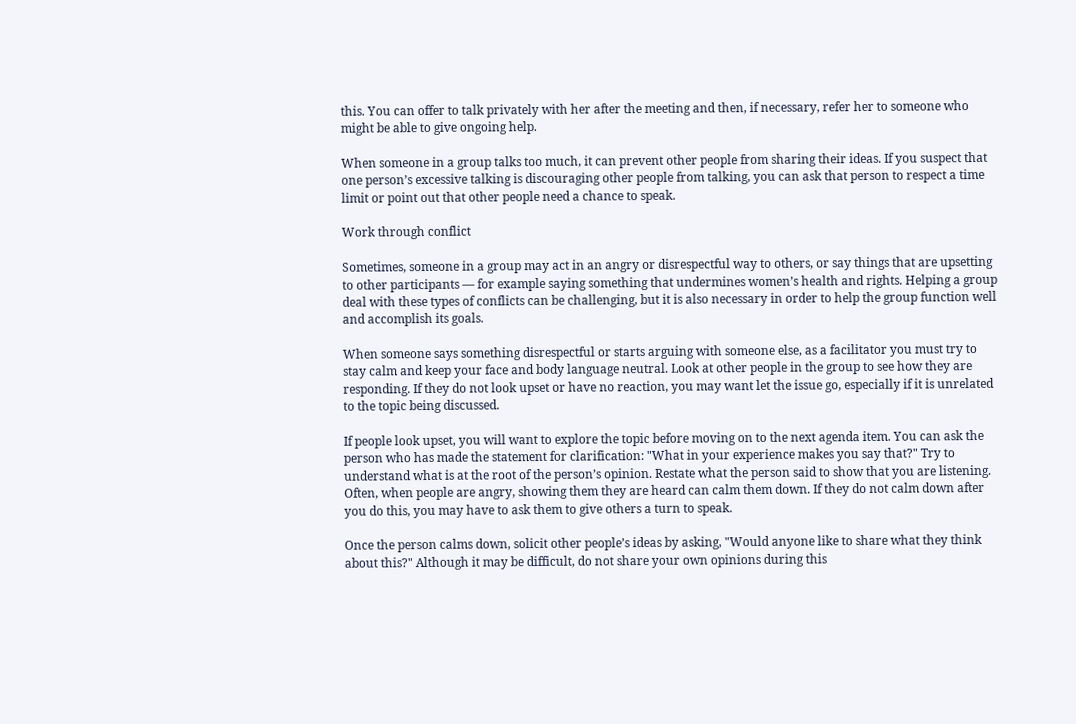this. You can offer to talk privately with her after the meeting and then, if necessary, refer her to someone who might be able to give ongoing help.

When someone in a group talks too much, it can prevent other people from sharing their ideas. If you suspect that one person’s excessive talking is discouraging other people from talking, you can ask that person to respect a time limit or point out that other people need a chance to speak.

Work through conflict

Sometimes, someone in a group may act in an angry or disrespectful way to others, or say things that are upsetting to other participants — for example saying something that undermines women’s health and rights. Helping a group deal with these types of conflicts can be challenging, but it is also necessary in order to help the group function well and accomplish its goals.

When someone says something disrespectful or starts arguing with someone else, as a facilitator you must try to stay calm and keep your face and body language neutral. Look at other people in the group to see how they are responding. If they do not look upset or have no reaction, you may want let the issue go, especially if it is unrelated to the topic being discussed.

If people look upset, you will want to explore the topic before moving on to the next agenda item. You can ask the person who has made the statement for clarification: "What in your experience makes you say that?" Try to understand what is at the root of the person’s opinion. Restate what the person said to show that you are listening. Often, when people are angry, showing them they are heard can calm them down. If they do not calm down after you do this, you may have to ask them to give others a turn to speak.

Once the person calms down, solicit other people’s ideas by asking, "Would anyone like to share what they think about this?" Although it may be difficult, do not share your own opinions during this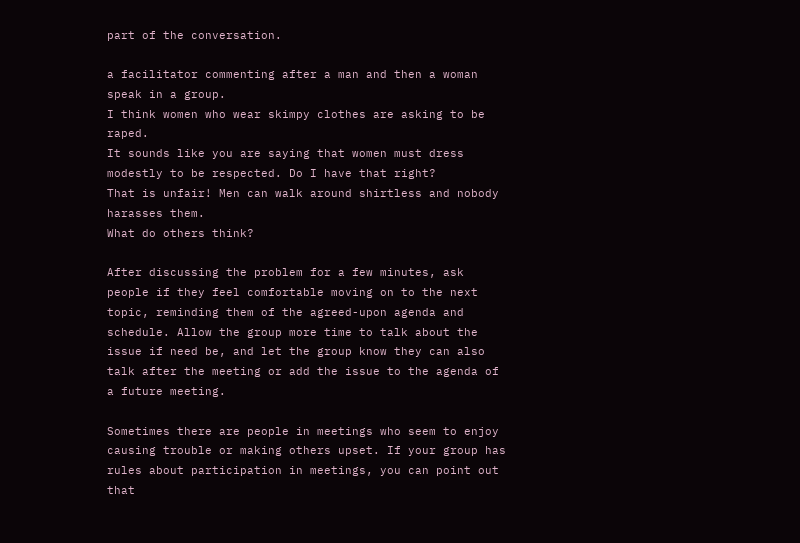part of the conversation.

a facilitator commenting after a man and then a woman speak in a group.
I think women who wear skimpy clothes are asking to be raped.
It sounds like you are saying that women must dress modestly to be respected. Do I have that right?
That is unfair! Men can walk around shirtless and nobody harasses them.
What do others think?

After discussing the problem for a few minutes, ask people if they feel comfortable moving on to the next topic, reminding them of the agreed-upon agenda and schedule. Allow the group more time to talk about the issue if need be, and let the group know they can also talk after the meeting or add the issue to the agenda of a future meeting.

Sometimes there are people in meetings who seem to enjoy causing trouble or making others upset. If your group has rules about participation in meetings, you can point out that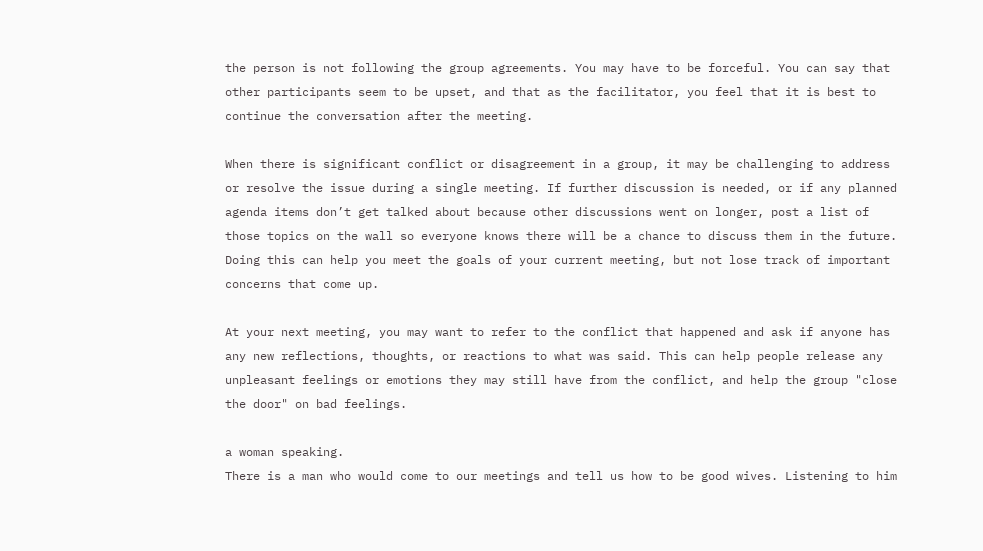the person is not following the group agreements. You may have to be forceful. You can say that other participants seem to be upset, and that as the facilitator, you feel that it is best to continue the conversation after the meeting.

When there is significant conflict or disagreement in a group, it may be challenging to address or resolve the issue during a single meeting. If further discussion is needed, or if any planned agenda items don’t get talked about because other discussions went on longer, post a list of those topics on the wall so everyone knows there will be a chance to discuss them in the future. Doing this can help you meet the goals of your current meeting, but not lose track of important concerns that come up.

At your next meeting, you may want to refer to the conflict that happened and ask if anyone has any new reflections, thoughts, or reactions to what was said. This can help people release any unpleasant feelings or emotions they may still have from the conflict, and help the group "close the door" on bad feelings.

a woman speaking.
There is a man who would come to our meetings and tell us how to be good wives. Listening to him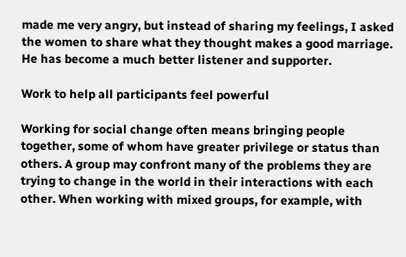made me very angry, but instead of sharing my feelings, I asked the women to share what they thought makes a good marriage. He has become a much better listener and supporter.

Work to help all participants feel powerful

Working for social change often means bringing people together, some of whom have greater privilege or status than others. A group may confront many of the problems they are trying to change in the world in their interactions with each other. When working with mixed groups, for example, with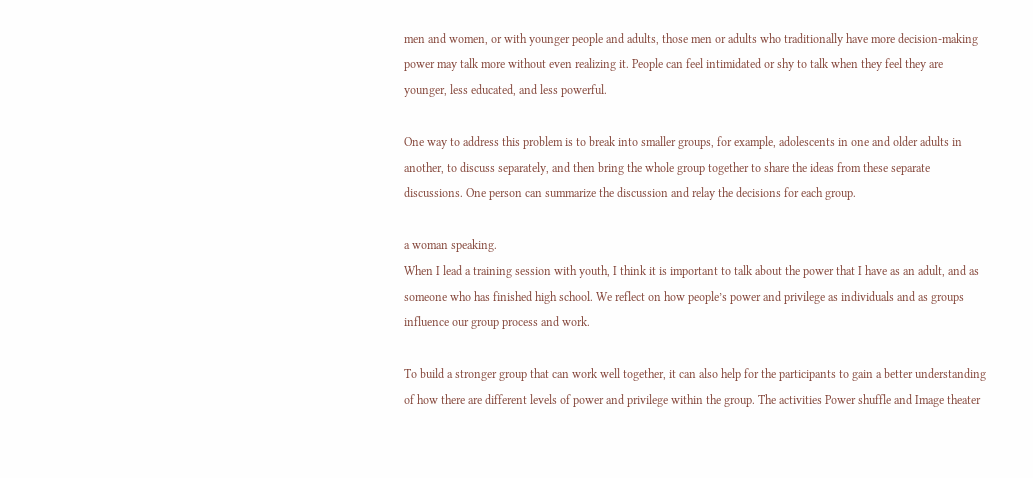men and women, or with younger people and adults, those men or adults who traditionally have more decision-making power may talk more without even realizing it. People can feel intimidated or shy to talk when they feel they are younger, less educated, and less powerful.

One way to address this problem is to break into smaller groups, for example, adolescents in one and older adults in another, to discuss separately, and then bring the whole group together to share the ideas from these separate discussions. One person can summarize the discussion and relay the decisions for each group.

a woman speaking.
When I lead a training session with youth, I think it is important to talk about the power that I have as an adult, and as someone who has finished high school. We reflect on how people’s power and privilege as individuals and as groups influence our group process and work.

To build a stronger group that can work well together, it can also help for the participants to gain a better understanding of how there are different levels of power and privilege within the group. The activities Power shuffle and Image theater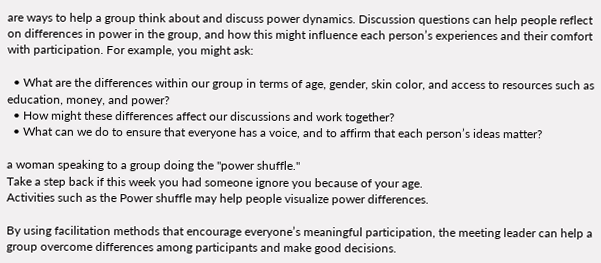are ways to help a group think about and discuss power dynamics. Discussion questions can help people reflect on differences in power in the group, and how this might influence each person’s experiences and their comfort with participation. For example, you might ask:

  • What are the differences within our group in terms of age, gender, skin color, and access to resources such as education, money, and power?
  • How might these differences affect our discussions and work together?
  • What can we do to ensure that everyone has a voice, and to affirm that each person’s ideas matter?

a woman speaking to a group doing the "power shuffle."
Take a step back if this week you had someone ignore you because of your age.
Activities such as the Power shuffle may help people visualize power differences.

By using facilitation methods that encourage everyone’s meaningful participation, the meeting leader can help a group overcome differences among participants and make good decisions.